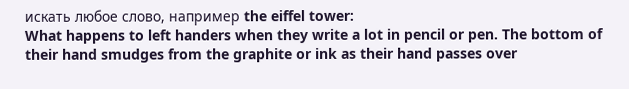искать любое слово, например the eiffel tower:
What happens to left handers when they write a lot in pencil or pen. The bottom of their hand smudges from the graphite or ink as their hand passes over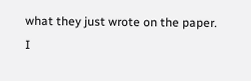what they just wrote on the paper.
I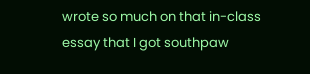wrote so much on that in-class essay that I got southpaw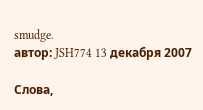smudge.
автор: JSH774 13 декабря 2007

Слова,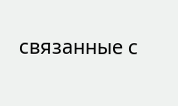связанные с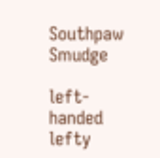Southpaw Smudge

left-handed lefty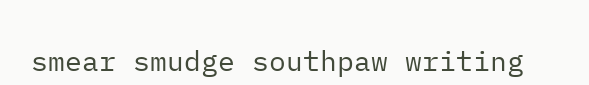smear smudge southpaw writing